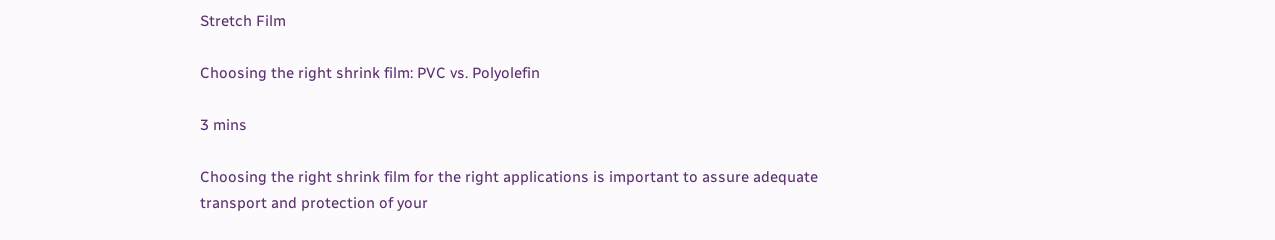Stretch Film

Choosing the right shrink film: PVC vs. Polyolefin

3 mins

Choosing the right shrink film for the right applications is important to assure adequate transport and protection of your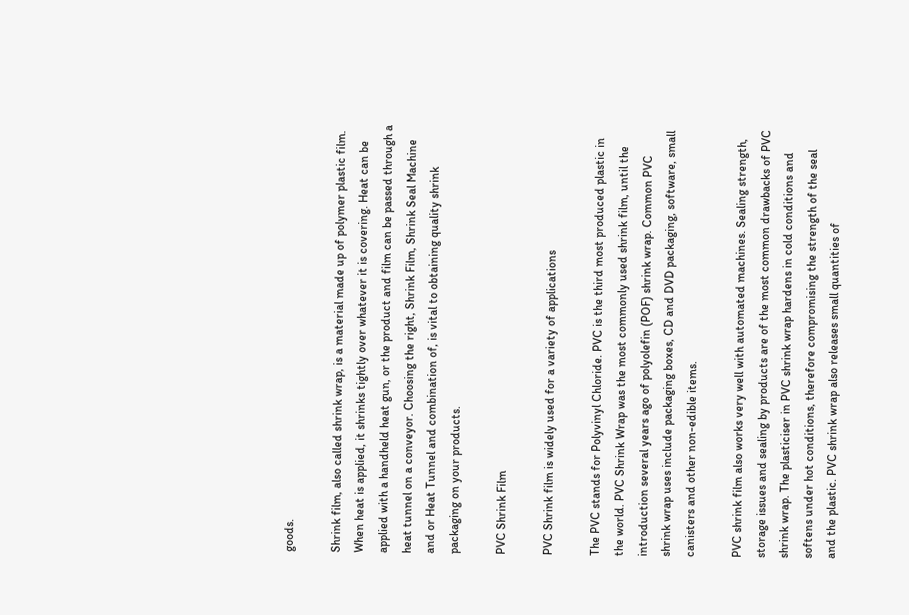goods.

Shrink film, also called shrink wrap, is a material made up of polymer plastic film. When heat is applied, it shrinks tightly over whatever it is covering. Heat can be applied with a handheld heat gun, or the product and film can be passed through a heat tunnel on a conveyor. Choosing the right, Shrink Film, Shrink Seal Machine and or Heat Tunnel and combination of, is vital to obtaining quality shrink packaging on your products.

PVC Shrink Film

PVC Shrink film is widely used for a variety of applications

The PVC stands for Polyvinyl Chloride. PVC is the third most produced plastic in the world. PVC Shrink Wrap was the most commonly used shrink film, until the introduction several years ago of polyolefin (POF) shrink wrap. Common PVC shrink wrap uses include packaging boxes, CD and DVD packaging, software, small canisters and other non-edible items.

PVC shrink film also works very well with automated machines. Sealing strength, storage issues and sealing by products are of the most common drawbacks of PVC shrink wrap. The plasticiser in PVC shrink wrap hardens in cold conditions and softens under hot conditions, therefore compromising the strength of the seal and the plastic. PVC shrink wrap also releases small quantities of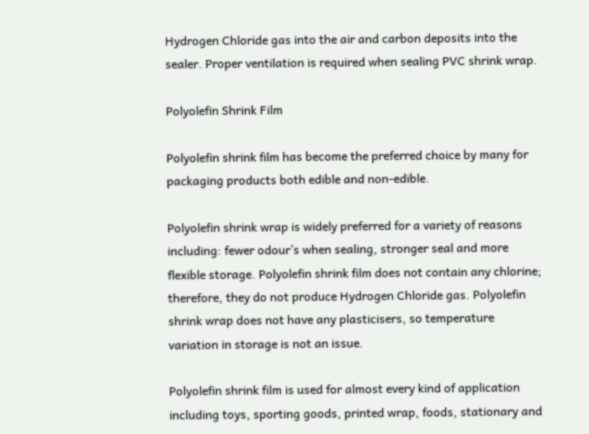Hydrogen Chloride gas into the air and carbon deposits into the sealer. Proper ventilation is required when sealing PVC shrink wrap.

Polyolefin Shrink Film

Polyolefin shrink film has become the preferred choice by many for packaging products both edible and non-edible.

Polyolefin shrink wrap is widely preferred for a variety of reasons including: fewer odour’s when sealing, stronger seal and more flexible storage. Polyolefin shrink film does not contain any chlorine; therefore, they do not produce Hydrogen Chloride gas. Polyolefin shrink wrap does not have any plasticisers, so temperature variation in storage is not an issue.

Polyolefin shrink film is used for almost every kind of application including toys, sporting goods, printed wrap, foods, stationary and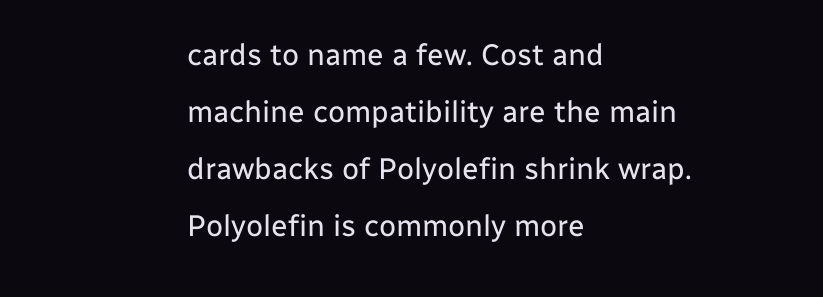cards to name a few. Cost and machine compatibility are the main drawbacks of Polyolefin shrink wrap. Polyolefin is commonly more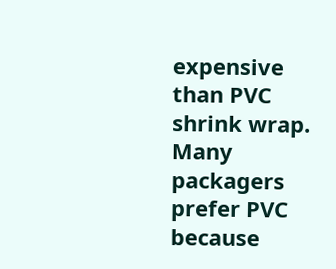expensive than PVC shrink wrap. Many packagers prefer PVC because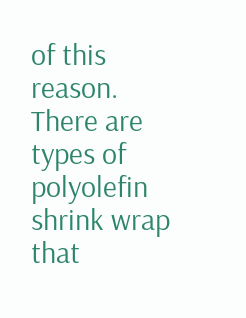of this reason. There are types of polyolefin shrink wrap that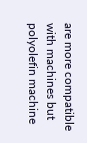are more compatible with machines but polyolefin machine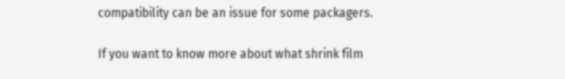compatibility can be an issue for some packagers.

If you want to know more about what shrink film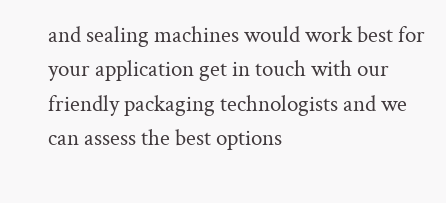and sealing machines would work best for your application get in touch with our friendly packaging technologists and we can assess the best options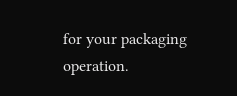for your packaging operation.